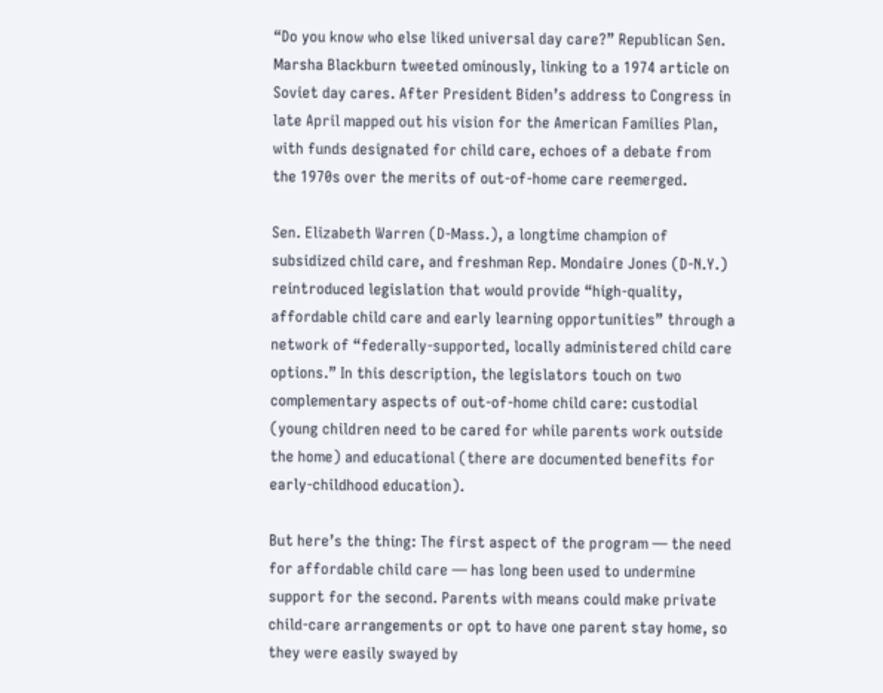“Do you know who else liked universal day care?” Republican Sen. Marsha Blackburn tweeted ominously, linking to a 1974 article on Soviet day cares. After President Biden’s address to Congress in late April mapped out his vision for the American Families Plan, with funds designated for child care, echoes of a debate from the 1970s over the merits of out-of-home care reemerged.

Sen. Elizabeth Warren (D-Mass.), a longtime champion of subsidized child care, and freshman Rep. Mondaire Jones (D-N.Y.) reintroduced legislation that would provide “high-quality, affordable child care and early learning opportunities” through a network of “federally-supported, locally administered child care options.” In this description, the legislators touch on two complementary aspects of out-of-home child care: custodial (young children need to be cared for while parents work outside the home) and educational (there are documented benefits for early-childhood education).

But here’s the thing: The first aspect of the program — the need for affordable child care — has long been used to undermine support for the second. Parents with means could make private child-care arrangements or opt to have one parent stay home, so they were easily swayed by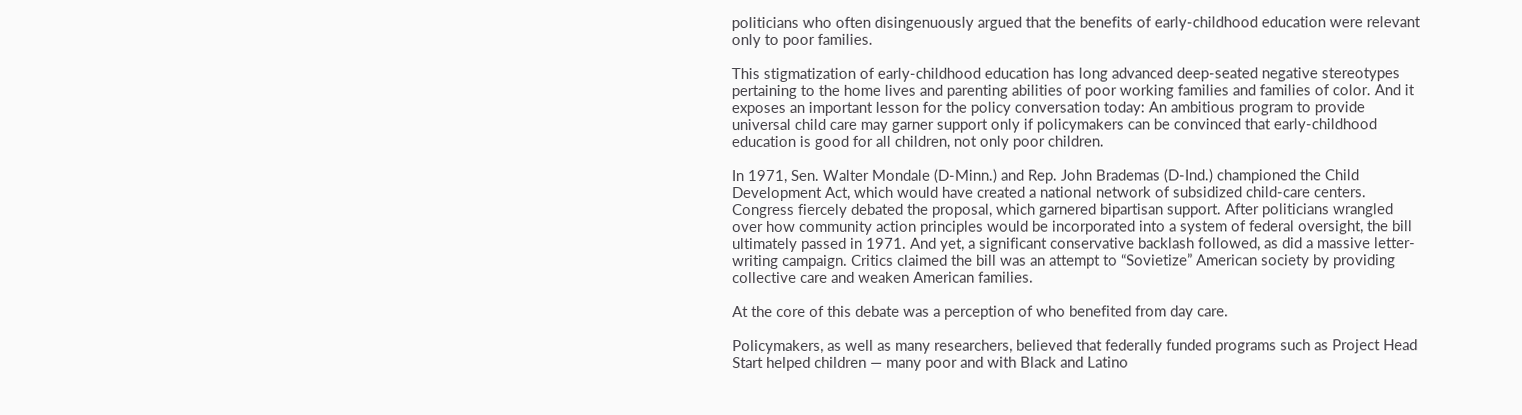politicians who often disingenuously argued that the benefits of early-childhood education were relevant only to poor families.

This stigmatization of early-childhood education has long advanced deep-seated negative stereotypes pertaining to the home lives and parenting abilities of poor working families and families of color. And it exposes an important lesson for the policy conversation today: An ambitious program to provide universal child care may garner support only if policymakers can be convinced that early-childhood education is good for all children, not only poor children.

In 1971, Sen. Walter Mondale (D-Minn.) and Rep. John Brademas (D-Ind.) championed the Child Development Act, which would have created a national network of subsidized child-care centers. Congress fiercely debated the proposal, which garnered bipartisan support. After politicians wrangled over how community action principles would be incorporated into a system of federal oversight, the bill ultimately passed in 1971. And yet, a significant conservative backlash followed, as did a massive letter-writing campaign. Critics claimed the bill was an attempt to “Sovietize” American society by providing collective care and weaken American families.

At the core of this debate was a perception of who benefited from day care.

Policymakers, as well as many researchers, believed that federally funded programs such as Project Head Start helped children — many poor and with Black and Latino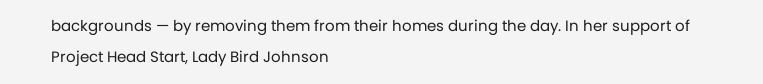backgrounds — by removing them from their homes during the day. In her support of Project Head Start, Lady Bird Johnson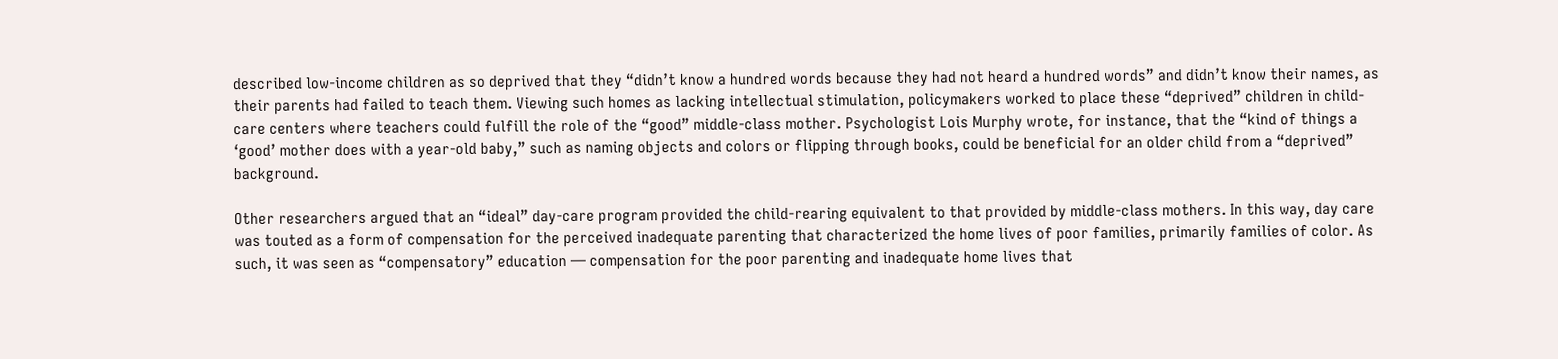described low-income children as so deprived that they “didn’t know a hundred words because they had not heard a hundred words” and didn’t know their names, as their parents had failed to teach them. Viewing such homes as lacking intellectual stimulation, policymakers worked to place these “deprived” children in child-care centers where teachers could fulfill the role of the “good” middle-class mother. Psychologist Lois Murphy wrote, for instance, that the “kind of things a ‘good’ mother does with a year-old baby,” such as naming objects and colors or flipping through books, could be beneficial for an older child from a “deprived” background.

Other researchers argued that an “ideal” day-care program provided the child-rearing equivalent to that provided by middle-class mothers. In this way, day care was touted as a form of compensation for the perceived inadequate parenting that characterized the home lives of poor families, primarily families of color. As such, it was seen as “compensatory” education — compensation for the poor parenting and inadequate home lives that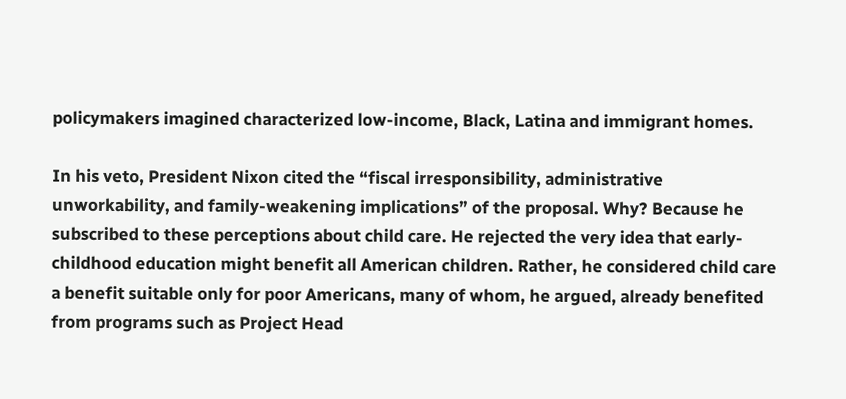policymakers imagined characterized low-income, Black, Latina and immigrant homes.

In his veto, President Nixon cited the “fiscal irresponsibility, administrative unworkability, and family-weakening implications” of the proposal. Why? Because he subscribed to these perceptions about child care. He rejected the very idea that early-childhood education might benefit all American children. Rather, he considered child care a benefit suitable only for poor Americans, many of whom, he argued, already benefited from programs such as Project Head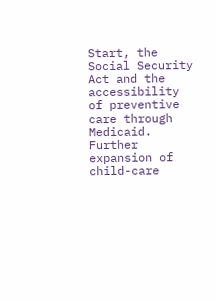Start, the Social Security Act and the accessibility of preventive care through Medicaid. Further expansion of child-care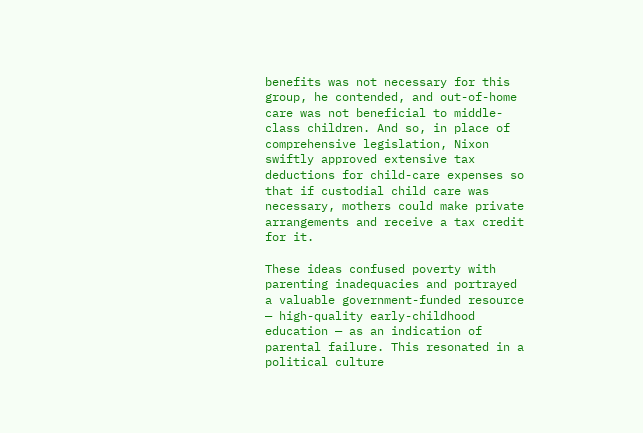benefits was not necessary for this group, he contended, and out-of-home care was not beneficial to middle-class children. And so, in place of comprehensive legislation, Nixon swiftly approved extensive tax deductions for child-care expenses so that if custodial child care was necessary, mothers could make private arrangements and receive a tax credit for it.

These ideas confused poverty with parenting inadequacies and portrayed a valuable government-funded resource — high-quality early-childhood education — as an indication of parental failure. This resonated in a political culture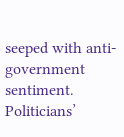seeped with anti-government sentiment. Politicians’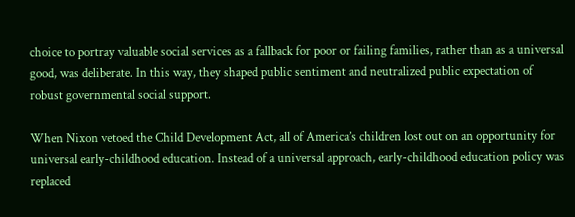choice to portray valuable social services as a fallback for poor or failing families, rather than as a universal good, was deliberate. In this way, they shaped public sentiment and neutralized public expectation of robust governmental social support.

When Nixon vetoed the Child Development Act, all of America’s children lost out on an opportunity for universal early-childhood education. Instead of a universal approach, early-childhood education policy was replaced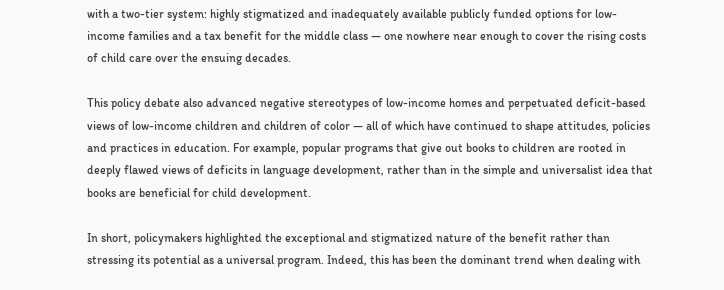with a two-tier system: highly stigmatized and inadequately available publicly funded options for low-income families and a tax benefit for the middle class — one nowhere near enough to cover the rising costs of child care over the ensuing decades.

This policy debate also advanced negative stereotypes of low-income homes and perpetuated deficit-based views of low-income children and children of color — all of which have continued to shape attitudes, policies and practices in education. For example, popular programs that give out books to children are rooted in deeply flawed views of deficits in language development, rather than in the simple and universalist idea that books are beneficial for child development.

In short, policymakers highlighted the exceptional and stigmatized nature of the benefit rather than stressing its potential as a universal program. Indeed, this has been the dominant trend when dealing with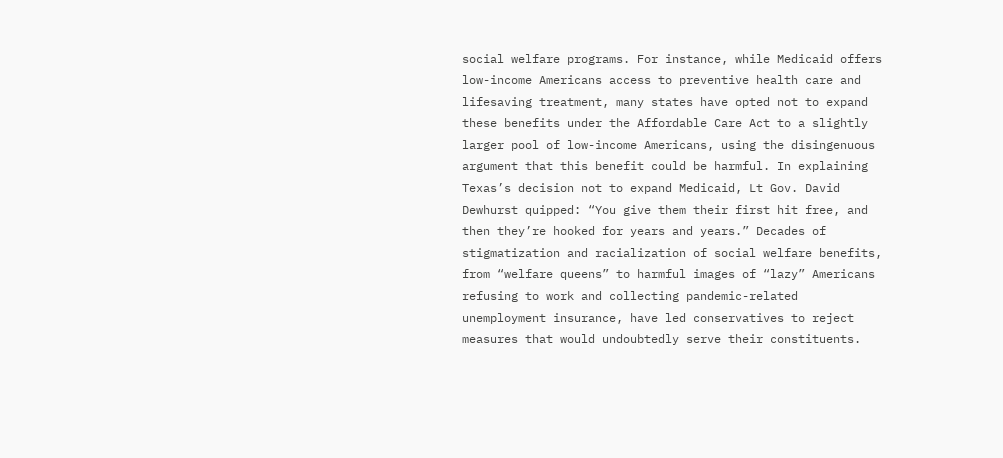social welfare programs. For instance, while Medicaid offers low-income Americans access to preventive health care and lifesaving treatment, many states have opted not to expand these benefits under the Affordable Care Act to a slightly larger pool of low-income Americans, using the disingenuous argument that this benefit could be harmful. In explaining Texas’s decision not to expand Medicaid, Lt Gov. David Dewhurst quipped: “You give them their first hit free, and then they’re hooked for years and years.” Decades of stigmatization and racialization of social welfare benefits, from “welfare queens” to harmful images of “lazy” Americans refusing to work and collecting pandemic-related unemployment insurance, have led conservatives to reject measures that would undoubtedly serve their constituents.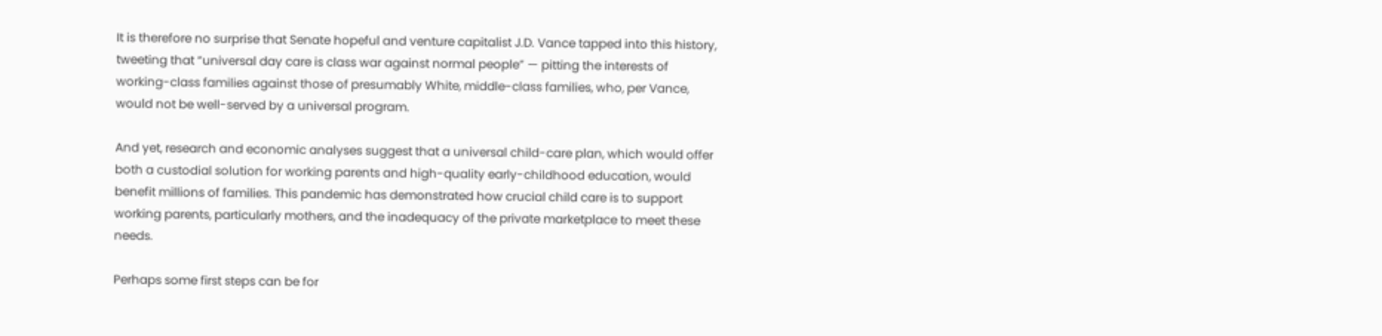It is therefore no surprise that Senate hopeful and venture capitalist J.D. Vance tapped into this history, tweeting that “universal day care is class war against normal people” — pitting the interests of working-class families against those of presumably White, middle-class families, who, per Vance, would not be well-served by a universal program.

And yet, research and economic analyses suggest that a universal child-care plan, which would offer both a custodial solution for working parents and high-quality early-childhood education, would benefit millions of families. This pandemic has demonstrated how crucial child care is to support working parents, particularly mothers, and the inadequacy of the private marketplace to meet these needs.

Perhaps some first steps can be for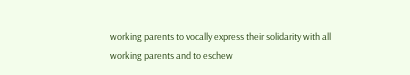working parents to vocally express their solidarity with all working parents and to eschew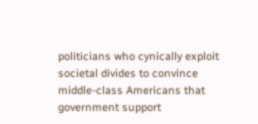politicians who cynically exploit societal divides to convince middle-class Americans that government support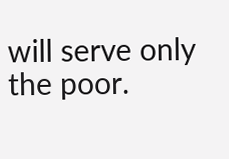will serve only the poor.